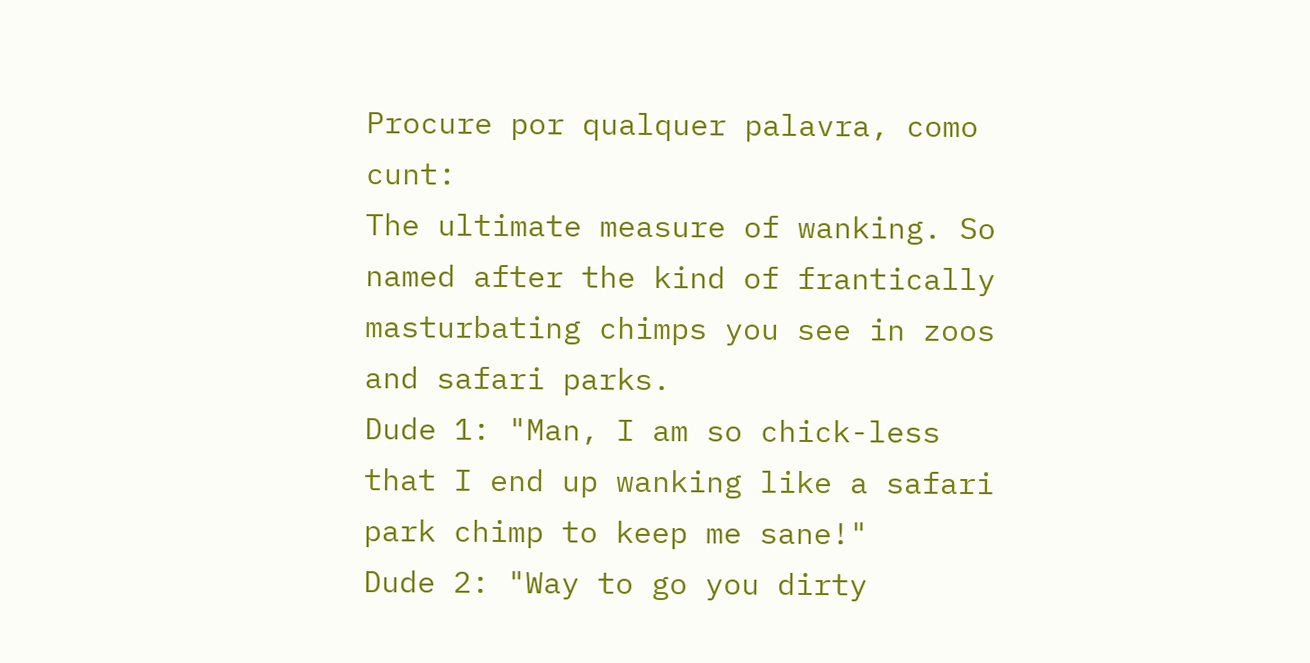Procure por qualquer palavra, como cunt:
The ultimate measure of wanking. So named after the kind of frantically masturbating chimps you see in zoos and safari parks.
Dude 1: "Man, I am so chick-less that I end up wanking like a safari park chimp to keep me sane!"
Dude 2: "Way to go you dirty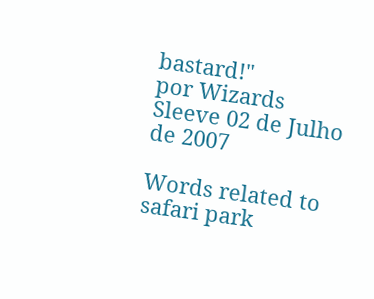bastard!"
por Wizards Sleeve 02 de Julho de 2007

Words related to safari park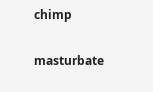chimp

masturbate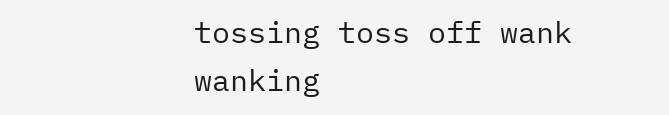tossing toss off wank wanking